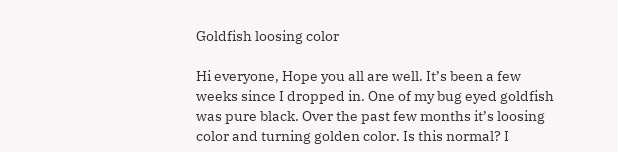Goldfish loosing color

Hi everyone, Hope you all are well. It’s been a few weeks since I dropped in. One of my bug eyed goldfish was pure black. Over the past few months it’s loosing color and turning golden color. Is this normal? I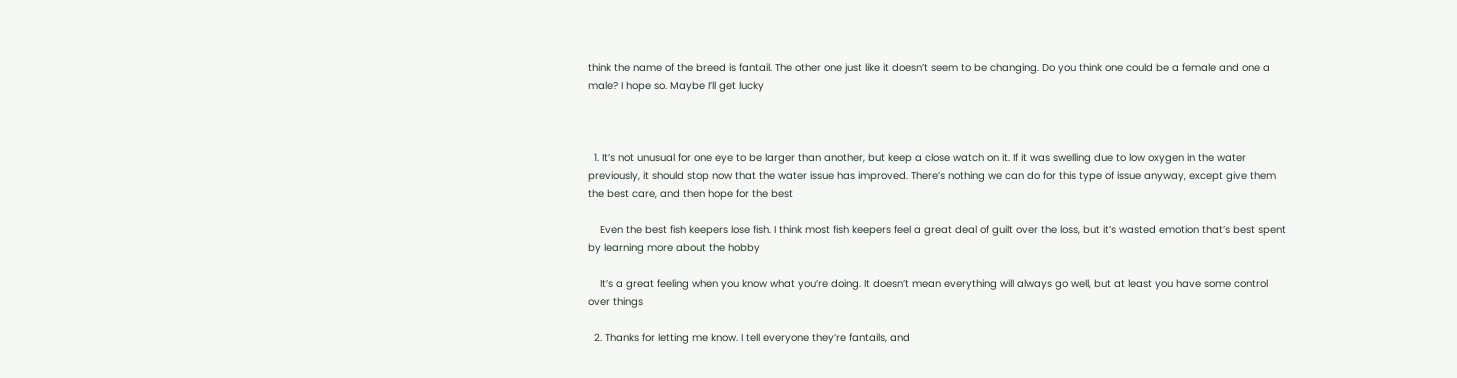think the name of the breed is fantail. The other one just like it doesn’t seem to be changing. Do you think one could be a female and one a male? I hope so. Maybe I’ll get lucky



  1. It’s not unusual for one eye to be larger than another, but keep a close watch on it. If it was swelling due to low oxygen in the water previously, it should stop now that the water issue has improved. There’s nothing we can do for this type of issue anyway, except give them the best care, and then hope for the best

    Even the best fish keepers lose fish. I think most fish keepers feel a great deal of guilt over the loss, but it’s wasted emotion that’s best spent by learning more about the hobby

    It’s a great feeling when you know what you’re doing. It doesn’t mean everything will always go well, but at least you have some control over things

  2. Thanks for letting me know. I tell everyone they’re fantails, and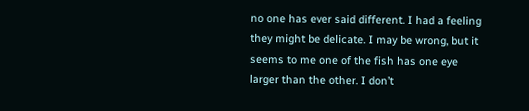no one has ever said different. I had a feeling they might be delicate. I may be wrong, but it seems to me one of the fish has one eye larger than the other. I don’t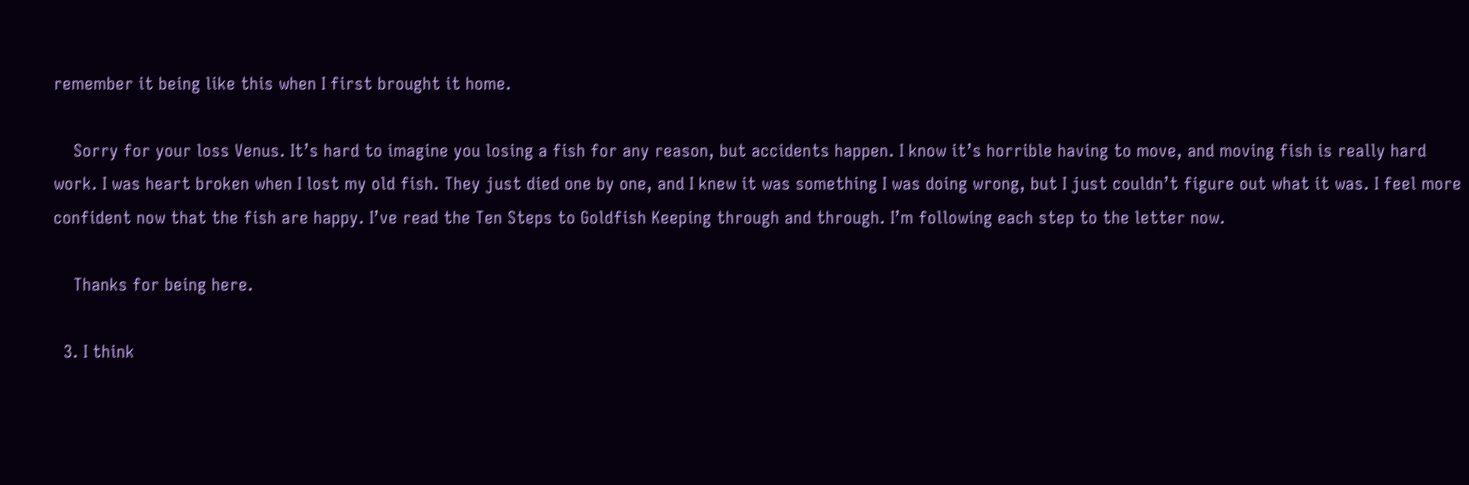remember it being like this when I first brought it home.

    Sorry for your loss Venus. It’s hard to imagine you losing a fish for any reason, but accidents happen. I know it’s horrible having to move, and moving fish is really hard work. I was heart broken when I lost my old fish. They just died one by one, and I knew it was something I was doing wrong, but I just couldn’t figure out what it was. I feel more confident now that the fish are happy. I’ve read the Ten Steps to Goldfish Keeping through and through. I’m following each step to the letter now.

    Thanks for being here.

  3. I think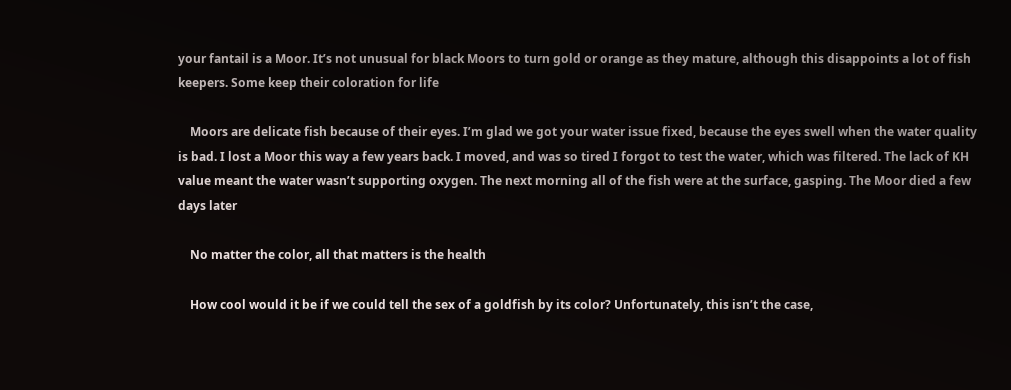your fantail is a Moor. It’s not unusual for black Moors to turn gold or orange as they mature, although this disappoints a lot of fish keepers. Some keep their coloration for life

    Moors are delicate fish because of their eyes. I’m glad we got your water issue fixed, because the eyes swell when the water quality is bad. I lost a Moor this way a few years back. I moved, and was so tired I forgot to test the water, which was filtered. The lack of KH value meant the water wasn’t supporting oxygen. The next morning all of the fish were at the surface, gasping. The Moor died a few days later

    No matter the color, all that matters is the health

    How cool would it be if we could tell the sex of a goldfish by its color? Unfortunately, this isn’t the case,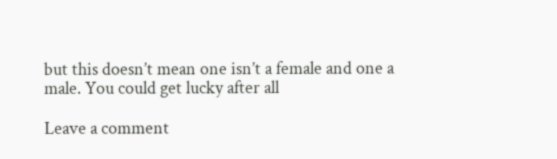but this doesn’t mean one isn’t a female and one a male. You could get lucky after all

Leave a comment